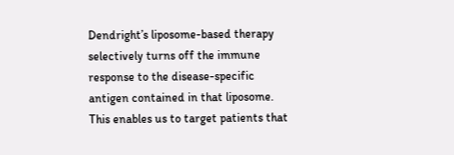Dendright’s liposome-based therapy selectively turns off the immune response to the disease-specific antigen contained in that liposome. This enables us to target patients that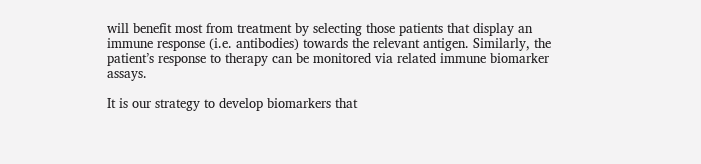will benefit most from treatment by selecting those patients that display an immune response (i.e. antibodies) towards the relevant antigen. Similarly, the patient’s response to therapy can be monitored via related immune biomarker assays.

It is our strategy to develop biomarkers that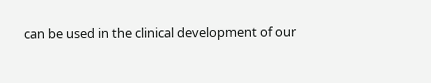can be used in the clinical development of our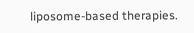liposome-based therapies.